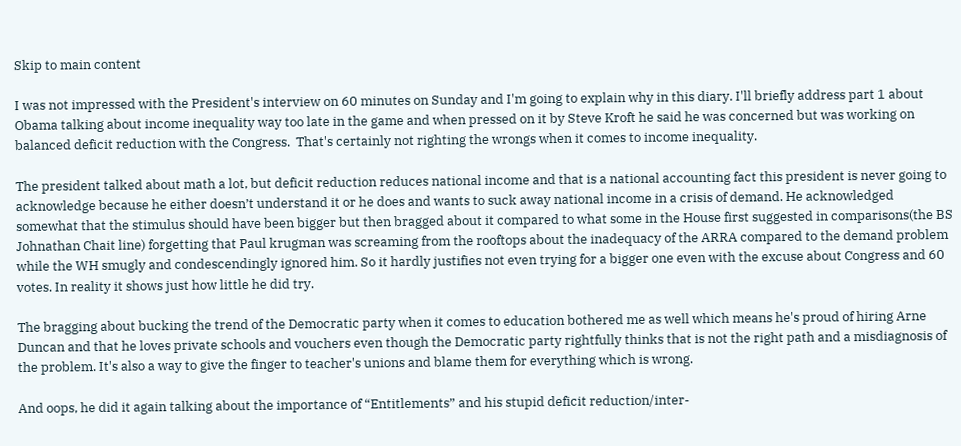Skip to main content

I was not impressed with the President's interview on 60 minutes on Sunday and I'm going to explain why in this diary. I'll briefly address part 1 about Obama talking about income inequality way too late in the game and when pressed on it by Steve Kroft he said he was concerned but was working on balanced deficit reduction with the Congress.  That's certainly not righting the wrongs when it comes to income inequality.

The president talked about math a lot, but deficit reduction reduces national income and that is a national accounting fact this president is never going to acknowledge because he either doesn’t understand it or he does and wants to suck away national income in a crisis of demand. He acknowledged somewhat that the stimulus should have been bigger but then bragged about it compared to what some in the House first suggested in comparisons(the BS Johnathan Chait line) forgetting that Paul krugman was screaming from the rooftops about the inadequacy of the ARRA compared to the demand problem while the WH smugly and condescendingly ignored him. So it hardly justifies not even trying for a bigger one even with the excuse about Congress and 60 votes. In reality it shows just how little he did try.

The bragging about bucking the trend of the Democratic party when it comes to education bothered me as well which means he's proud of hiring Arne Duncan and that he loves private schools and vouchers even though the Democratic party rightfully thinks that is not the right path and a misdiagnosis of the problem. It's also a way to give the finger to teacher's unions and blame them for everything which is wrong.

And oops, he did it again talking about the importance of “Entitlements” and his stupid deficit reduction/inter-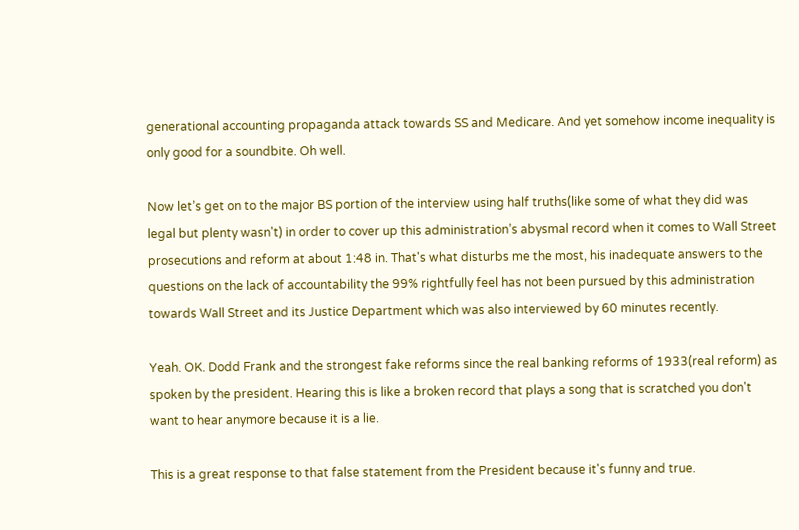generational accounting propaganda attack towards SS and Medicare. And yet somehow income inequality is only good for a soundbite. Oh well.

Now let’s get on to the major BS portion of the interview using half truths(like some of what they did was legal but plenty wasn't) in order to cover up this administration’s abysmal record when it comes to Wall Street prosecutions and reform at about 1:48 in. That's what disturbs me the most, his inadequate answers to the questions on the lack of accountability the 99% rightfully feel has not been pursued by this administration towards Wall Street and its Justice Department which was also interviewed by 60 minutes recently.

Yeah. OK. Dodd Frank and the strongest fake reforms since the real banking reforms of 1933(real reform) as spoken by the president. Hearing this is like a broken record that plays a song that is scratched you don't want to hear anymore because it is a lie.

This is a great response to that false statement from the President because it's funny and true.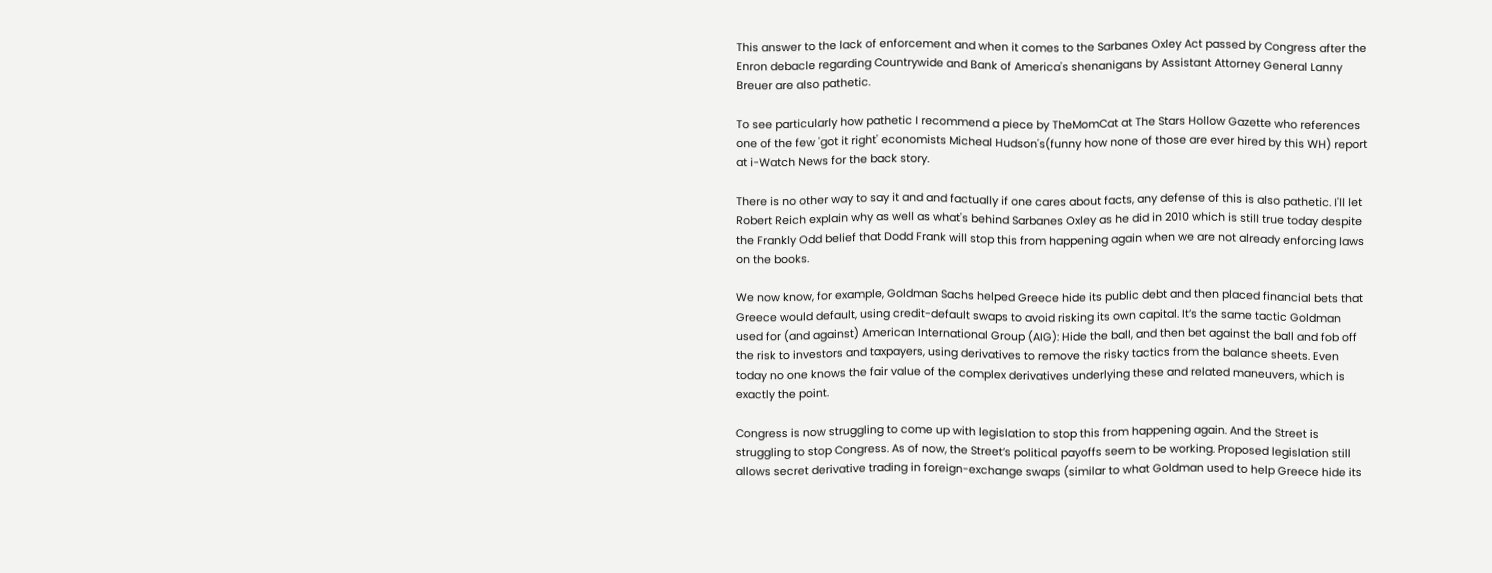This answer to the lack of enforcement and when it comes to the Sarbanes Oxley Act passed by Congress after the Enron debacle regarding Countrywide and Bank of America's shenanigans by Assistant Attorney General Lanny Breuer are also pathetic.

To see particularly how pathetic I recommend a piece by TheMomCat at The Stars Hollow Gazette who references one of the few 'got it right' economists Micheal Hudson's(funny how none of those are ever hired by this WH) report at i-Watch News for the back story.

There is no other way to say it and and factually if one cares about facts, any defense of this is also pathetic. I'll let Robert Reich explain why as well as what's behind Sarbanes Oxley as he did in 2010 which is still true today despite the Frankly Odd belief that Dodd Frank will stop this from happening again when we are not already enforcing laws on the books.

We now know, for example, Goldman Sachs helped Greece hide its public debt and then placed financial bets that Greece would default, using credit-default swaps to avoid risking its own capital. It’s the same tactic Goldman used for (and against) American International Group (AIG): Hide the ball, and then bet against the ball and fob off the risk to investors and taxpayers, using derivatives to remove the risky tactics from the balance sheets. Even today no one knows the fair value of the complex derivatives underlying these and related maneuvers, which is exactly the point.

Congress is now struggling to come up with legislation to stop this from happening again. And the Street is struggling to stop Congress. As of now, the Street’s political payoffs seem to be working. Proposed legislation still allows secret derivative trading in foreign-exchange swaps (similar to what Goldman used to help Greece hide its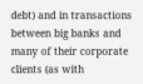debt) and in transactions between big banks and many of their corporate clients (as with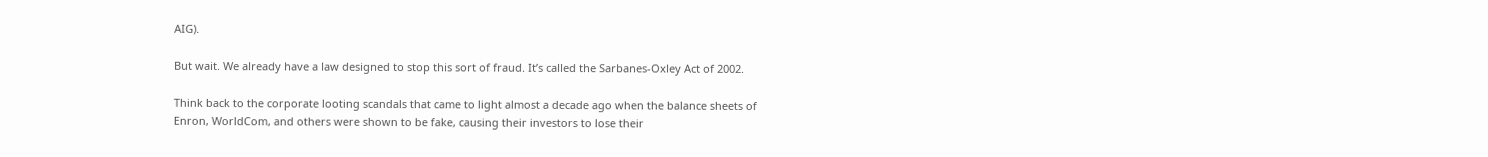AIG).

But wait. We already have a law designed to stop this sort of fraud. It’s called the Sarbanes-Oxley Act of 2002.

Think back to the corporate looting scandals that came to light almost a decade ago when the balance sheets of Enron, WorldCom, and others were shown to be fake, causing their investors to lose their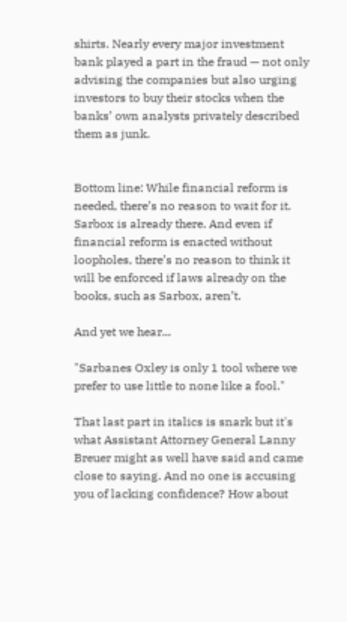shirts. Nearly every major investment bank played a part in the fraud — not only advising the companies but also urging investors to buy their stocks when the banks’ own analysts privately described them as junk.


Bottom line: While financial reform is needed, there’s no reason to wait for it. Sarbox is already there. And even if financial reform is enacted without loopholes, there’s no reason to think it will be enforced if laws already on the books, such as Sarbox, aren’t.

And yet we hear...

"Sarbanes Oxley is only 1 tool where we prefer to use little to none like a fool."

That last part in italics is snark but it's what Assistant Attorney General Lanny Breuer might as well have said and came close to saying. And no one is accusing you of lacking confidence? How about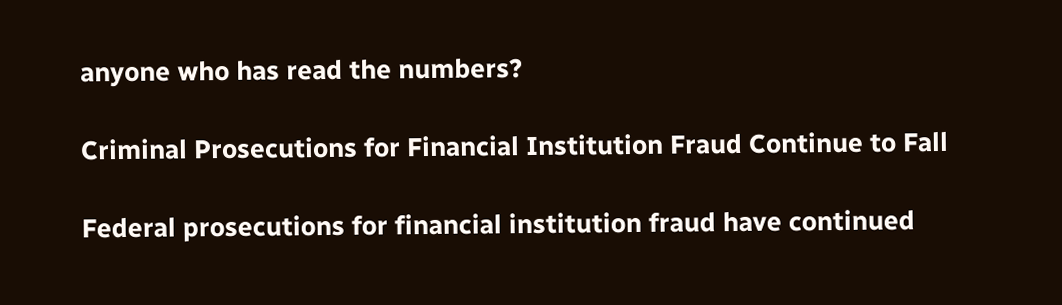anyone who has read the numbers?

Criminal Prosecutions for Financial Institution Fraud Continue to Fall

Federal prosecutions for financial institution fraud have continued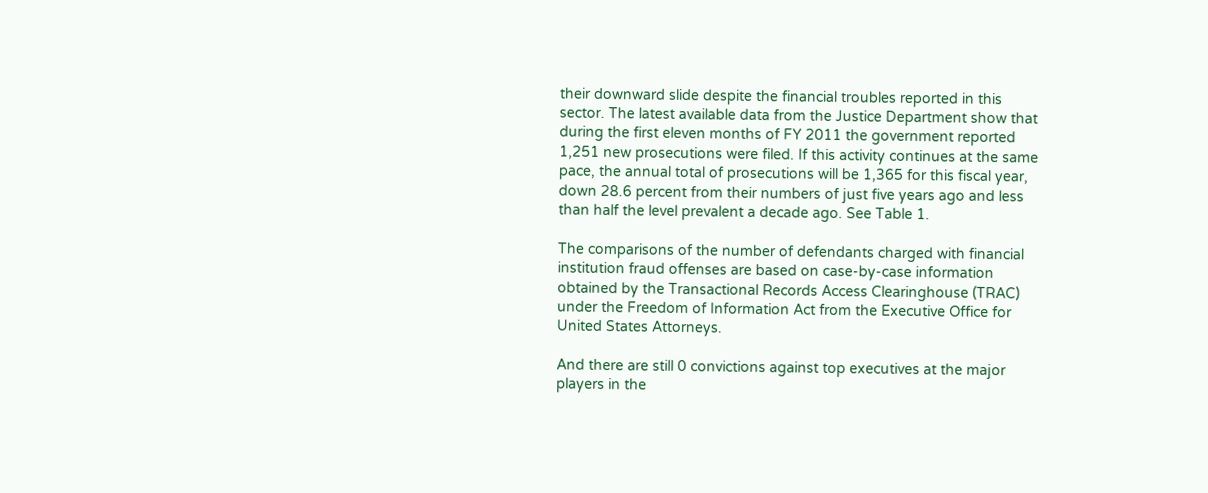their downward slide despite the financial troubles reported in this sector. The latest available data from the Justice Department show that during the first eleven months of FY 2011 the government reported 1,251 new prosecutions were filed. If this activity continues at the same pace, the annual total of prosecutions will be 1,365 for this fiscal year, down 28.6 percent from their numbers of just five years ago and less than half the level prevalent a decade ago. See Table 1.

The comparisons of the number of defendants charged with financial institution fraud offenses are based on case-by-case information obtained by the Transactional Records Access Clearinghouse (TRAC) under the Freedom of Information Act from the Executive Office for United States Attorneys.

And there are still 0 convictions against top executives at the major players in the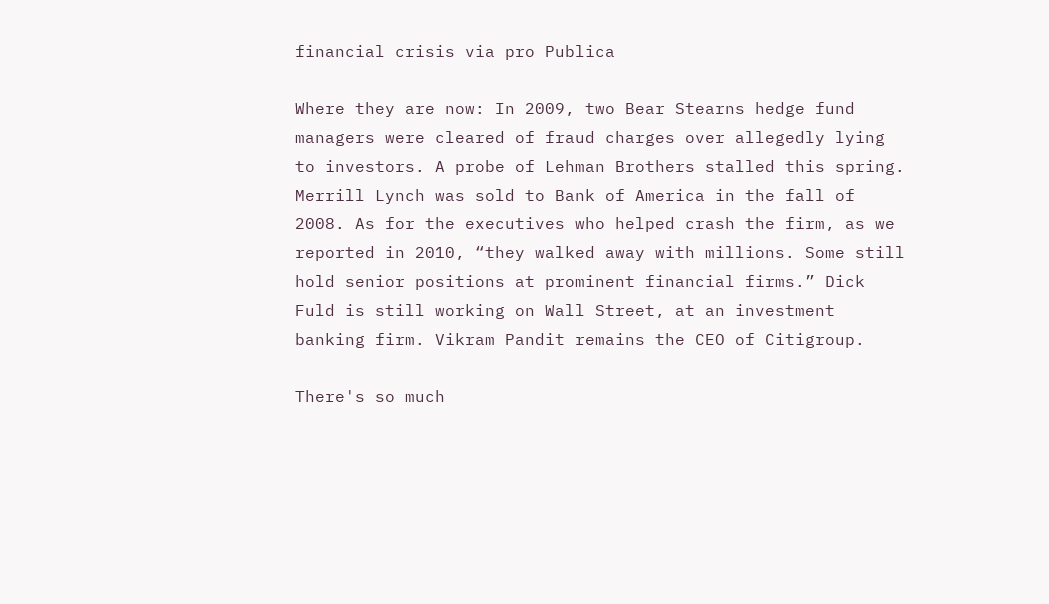financial crisis via pro Publica

Where they are now: In 2009, two Bear Stearns hedge fund managers were cleared of fraud charges over allegedly lying to investors. A probe of Lehman Brothers stalled this spring. Merrill Lynch was sold to Bank of America in the fall of 2008. As for the executives who helped crash the firm, as we reported in 2010, “they walked away with millions. Some still hold senior positions at prominent financial firms.” Dick Fuld is still working on Wall Street, at an investment banking firm. Vikram Pandit remains the CEO of Citigroup.

There's so much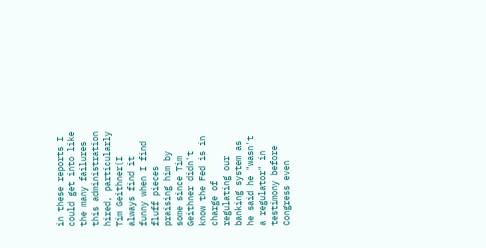in these reports I could get into like the many failures this administration hired, particularly Tim Geithner(I always find it funny when I find fluff pieces praising him by some since Tim Geithner didn't know the Fed is in charge of regulating our banking system as he said he "wasn't a regulator" in testimony before Congress even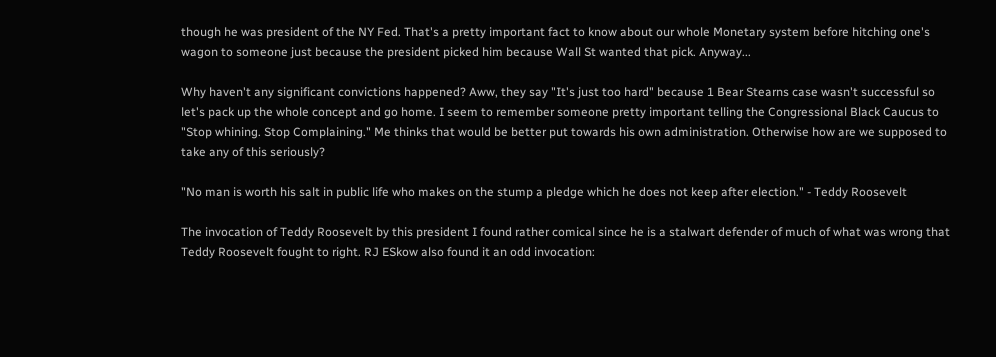though he was president of the NY Fed. That's a pretty important fact to know about our whole Monetary system before hitching one's wagon to someone just because the president picked him because Wall St wanted that pick. Anyway...

Why haven't any significant convictions happened? Aww, they say "It's just too hard" because 1 Bear Stearns case wasn't successful so let's pack up the whole concept and go home. I seem to remember someone pretty important telling the Congressional Black Caucus to "Stop whining. Stop Complaining." Me thinks that would be better put towards his own administration. Otherwise how are we supposed to take any of this seriously?

"No man is worth his salt in public life who makes on the stump a pledge which he does not keep after election." - Teddy Roosevelt

The invocation of Teddy Roosevelt by this president I found rather comical since he is a stalwart defender of much of what was wrong that Teddy Roosevelt fought to right. RJ ESkow also found it an odd invocation: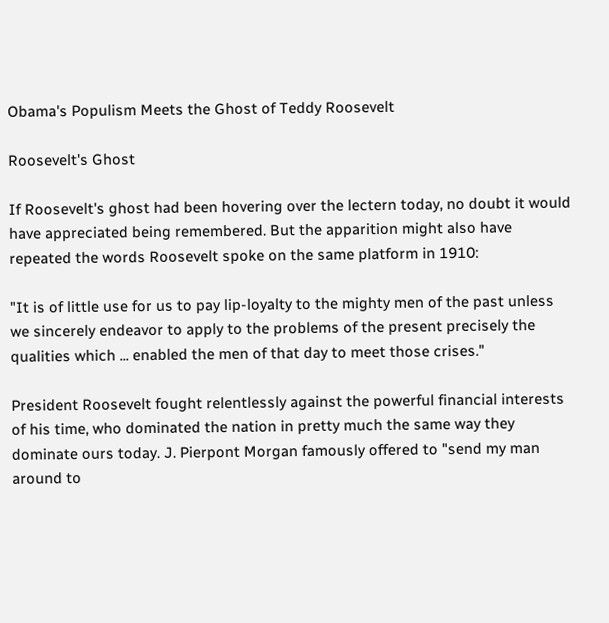Obama's Populism Meets the Ghost of Teddy Roosevelt

Roosevelt's Ghost

If Roosevelt's ghost had been hovering over the lectern today, no doubt it would have appreciated being remembered. But the apparition might also have repeated the words Roosevelt spoke on the same platform in 1910:

"It is of little use for us to pay lip-loyalty to the mighty men of the past unless we sincerely endeavor to apply to the problems of the present precisely the qualities which ... enabled the men of that day to meet those crises."

President Roosevelt fought relentlessly against the powerful financial interests of his time, who dominated the nation in pretty much the same way they dominate ours today. J. Pierpont Morgan famously offered to "send my man around to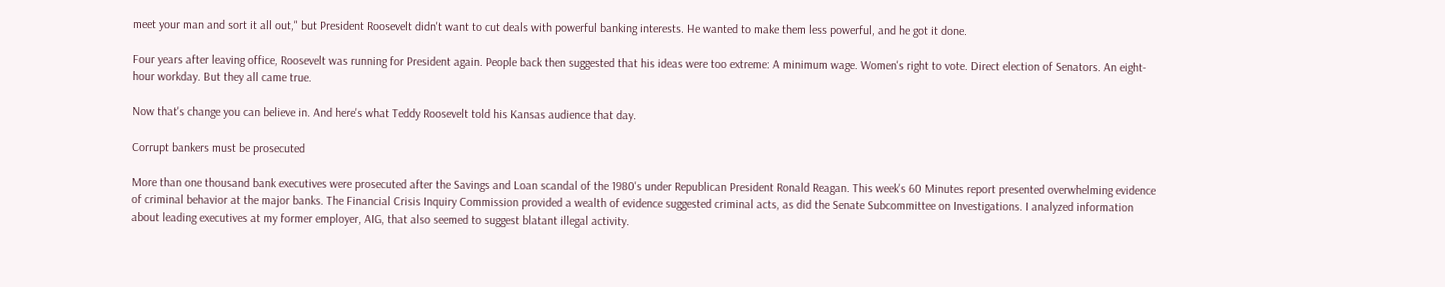meet your man and sort it all out," but President Roosevelt didn't want to cut deals with powerful banking interests. He wanted to make them less powerful, and he got it done.

Four years after leaving office, Roosevelt was running for President again. People back then suggested that his ideas were too extreme: A minimum wage. Women's right to vote. Direct election of Senators. An eight-hour workday. But they all came true.

Now that's change you can believe in. And here's what Teddy Roosevelt told his Kansas audience that day.

Corrupt bankers must be prosecuted

More than one thousand bank executives were prosecuted after the Savings and Loan scandal of the 1980's under Republican President Ronald Reagan. This week's 60 Minutes report presented overwhelming evidence of criminal behavior at the major banks. The Financial Crisis Inquiry Commission provided a wealth of evidence suggested criminal acts, as did the Senate Subcommittee on Investigations. I analyzed information about leading executives at my former employer, AIG, that also seemed to suggest blatant illegal activity.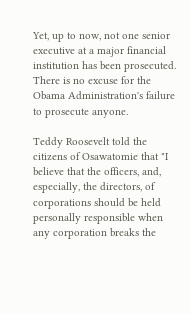Yet, up to now, not one senior executive at a major financial institution has been prosecuted. There is no excuse for the Obama Administration's failure to prosecute anyone.

Teddy Roosevelt told the citizens of Osawatomie that "I believe that the officers, and, especially, the directors, of corporations should be held personally responsible when any corporation breaks the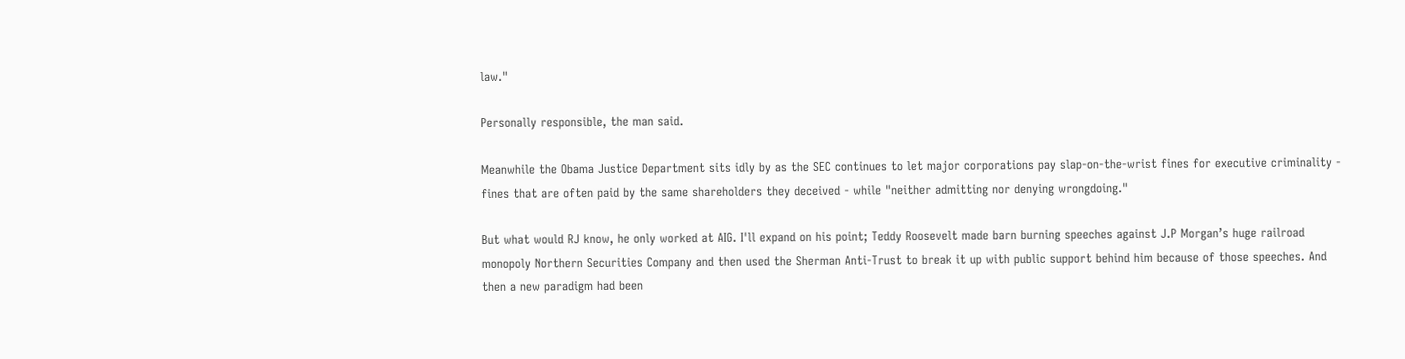law."

Personally responsible, the man said.

Meanwhile the Obama Justice Department sits idly by as the SEC continues to let major corporations pay slap-on-the-wrist fines for executive criminality - fines that are often paid by the same shareholders they deceived - while "neither admitting nor denying wrongdoing."

But what would RJ know, he only worked at AIG. I'll expand on his point; Teddy Roosevelt made barn burning speeches against J.P Morgan’s huge railroad monopoly Northern Securities Company and then used the Sherman Anti-Trust to break it up with public support behind him because of those speeches. And then a new paradigm had been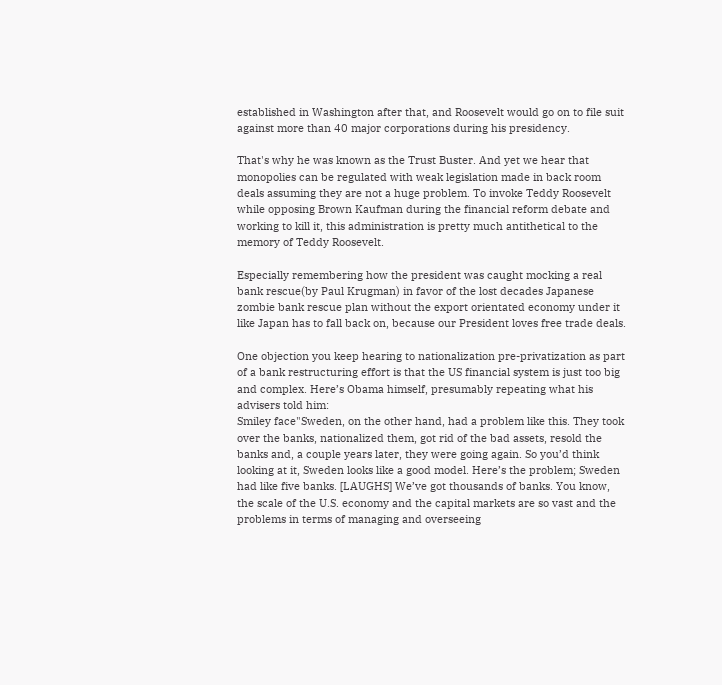established in Washington after that, and Roosevelt would go on to file suit against more than 40 major corporations during his presidency.

That's why he was known as the Trust Buster. And yet we hear that monopolies can be regulated with weak legislation made in back room deals assuming they are not a huge problem. To invoke Teddy Roosevelt while opposing Brown Kaufman during the financial reform debate and working to kill it, this administration is pretty much antithetical to the memory of Teddy Roosevelt.

Especially remembering how the president was caught mocking a real bank rescue(by Paul Krugman) in favor of the lost decades Japanese zombie bank rescue plan without the export orientated economy under it like Japan has to fall back on, because our President loves free trade deals.

One objection you keep hearing to nationalization pre-privatization as part of a bank restructuring effort is that the US financial system is just too big and complex. Here’s Obama himself, presumably repeating what his advisers told him:
Smiley face"Sweden, on the other hand, had a problem like this. They took over the banks, nationalized them, got rid of the bad assets, resold the banks and, a couple years later, they were going again. So you’d think looking at it, Sweden looks like a good model. Here’s the problem; Sweden had like five banks. [LAUGHS] We’ve got thousands of banks. You know, the scale of the U.S. economy and the capital markets are so vast and the problems in terms of managing and overseeing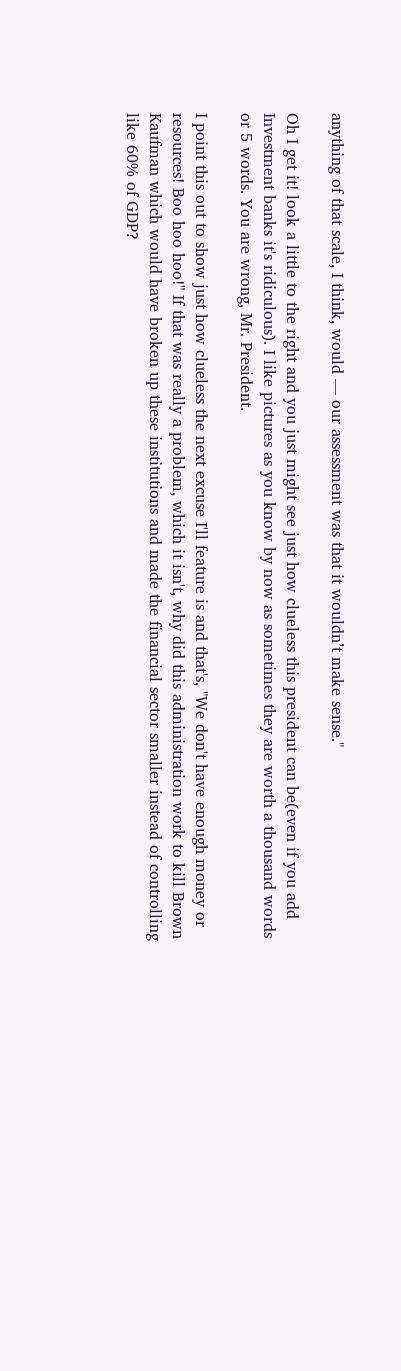anything of that scale, I think, would — our assessment was that it wouldn’t make sense."

Oh I get it! look a little to the right and you just might see just how clueless this president can be(even if you add Investment banks it's ridiculous). I like pictures as you know by now as sometimes they are worth a thousand words or 5 words. You are wrong, Mr. President.

I point this out to show just how clueless the next excuse I'll feature is and that's, "We don't have enough money or resources! Boo hoo hoo!" If that was really a problem, which it isn't, why did this administration work to kill Brown Kaufman which would have broken up these institutions and made the financial sector smaller instead of controlling like 60% of GDP?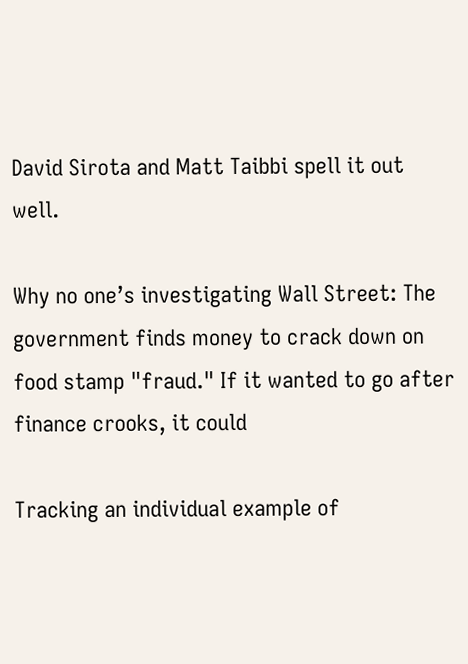David Sirota and Matt Taibbi spell it out well.

Why no one’s investigating Wall Street: The government finds money to crack down on food stamp "fraud." If it wanted to go after finance crooks, it could

Tracking an individual example of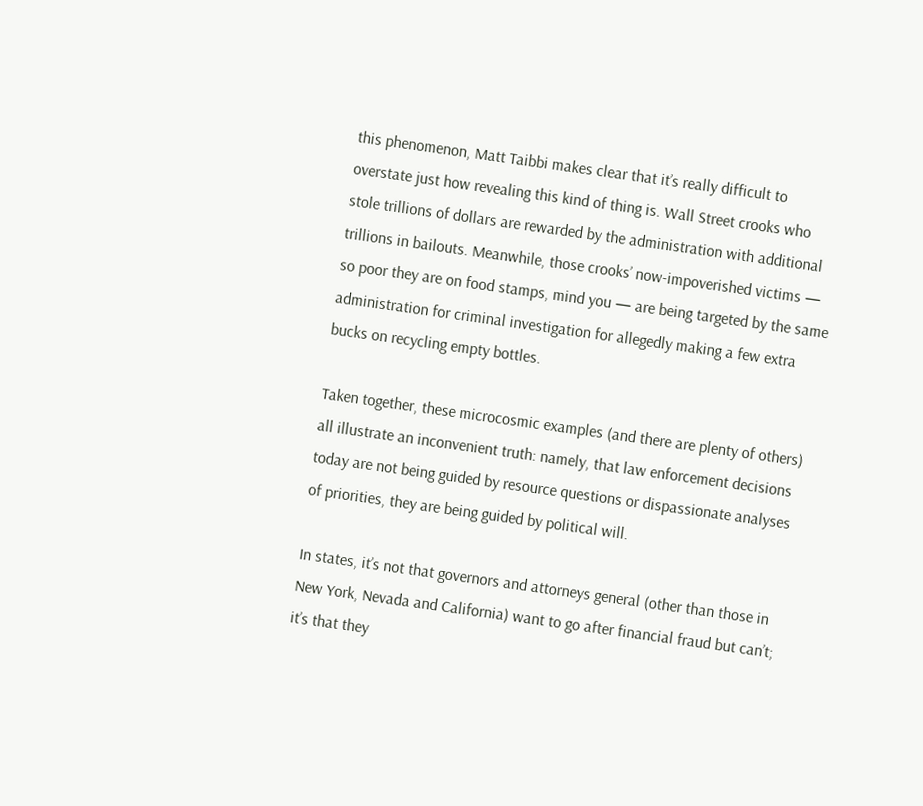this phenomenon, Matt Taibbi makes clear that it’s really difficult to overstate just how revealing this kind of thing is. Wall Street crooks who stole trillions of dollars are rewarded by the administration with additional trillions in bailouts. Meanwhile, those crooks’ now-impoverished victims — so poor they are on food stamps, mind you — are being targeted by the same administration for criminal investigation for allegedly making a few extra bucks on recycling empty bottles.

Taken together, these microcosmic examples (and there are plenty of others) all illustrate an inconvenient truth: namely, that law enforcement decisions today are not being guided by resource questions or dispassionate analyses of priorities, they are being guided by political will.

In states, it’s not that governors and attorneys general (other than those in New York, Nevada and California) want to go after financial fraud but can’t; it’s that they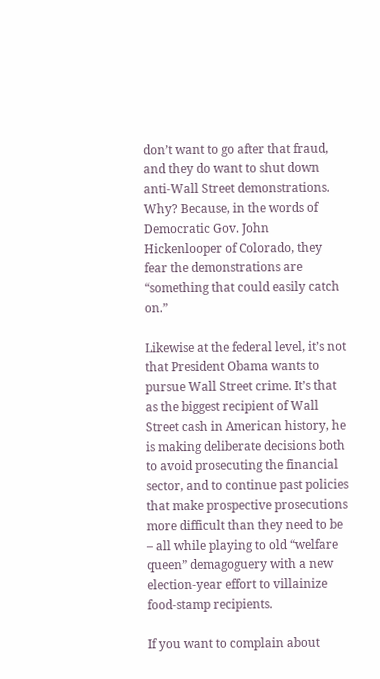don’t want to go after that fraud, and they do want to shut down anti-Wall Street demonstrations. Why? Because, in the words of Democratic Gov. John Hickenlooper of Colorado, they fear the demonstrations are “something that could easily catch on.”

Likewise at the federal level, it’s not that President Obama wants to pursue Wall Street crime. It’s that as the biggest recipient of Wall Street cash in American history, he is making deliberate decisions both to avoid prosecuting the financial sector, and to continue past policies that make prospective prosecutions more difficult than they need to be – all while playing to old “welfare queen” demagoguery with a new election-year effort to villainize food-stamp recipients.

If you want to complain about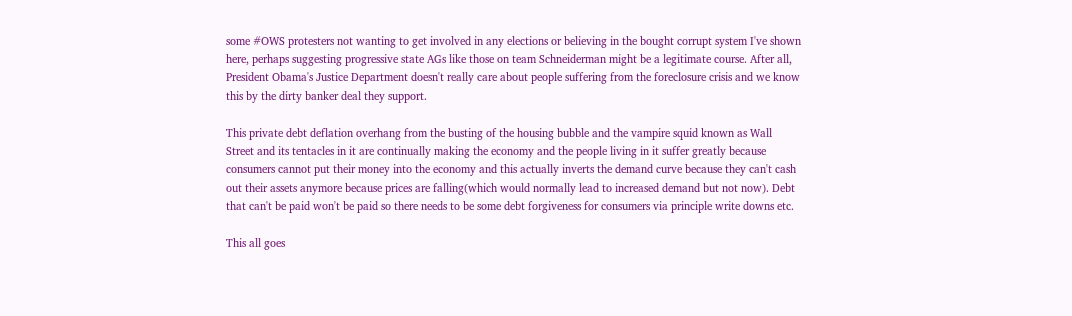some #OWS protesters not wanting to get involved in any elections or believing in the bought corrupt system I've shown here, perhaps suggesting progressive state AGs like those on team Schneiderman might be a legitimate course. After all, President Obama's Justice Department doesn't really care about people suffering from the foreclosure crisis and we know this by the dirty banker deal they support.

This private debt deflation overhang from the busting of the housing bubble and the vampire squid known as Wall Street and its tentacles in it are continually making the economy and the people living in it suffer greatly because consumers cannot put their money into the economy and this actually inverts the demand curve because they can't cash out their assets anymore because prices are falling(which would normally lead to increased demand but not now). Debt that can't be paid won't be paid so there needs to be some debt forgiveness for consumers via principle write downs etc.

This all goes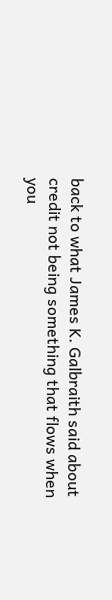back to what James K. Galbraith said about credit not being something that flows when you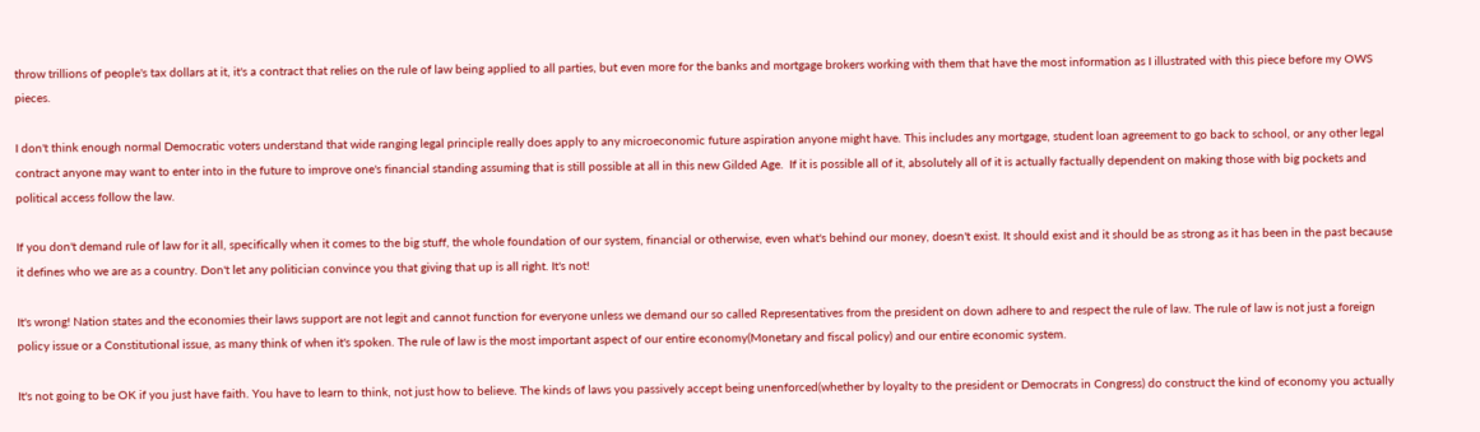throw trillions of people's tax dollars at it, it's a contract that relies on the rule of law being applied to all parties, but even more for the banks and mortgage brokers working with them that have the most information as I illustrated with this piece before my OWS pieces.

I don't think enough normal Democratic voters understand that wide ranging legal principle really does apply to any microeconomic future aspiration anyone might have. This includes any mortgage, student loan agreement to go back to school, or any other legal contract anyone may want to enter into in the future to improve one's financial standing assuming that is still possible at all in this new Gilded Age.  If it is possible all of it, absolutely all of it is actually factually dependent on making those with big pockets and political access follow the law.

If you don't demand rule of law for it all, specifically when it comes to the big stuff, the whole foundation of our system, financial or otherwise, even what's behind our money, doesn't exist. It should exist and it should be as strong as it has been in the past because it defines who we are as a country. Don't let any politician convince you that giving that up is all right. It's not!

It's wrong! Nation states and the economies their laws support are not legit and cannot function for everyone unless we demand our so called Representatives from the president on down adhere to and respect the rule of law. The rule of law is not just a foreign policy issue or a Constitutional issue, as many think of when it's spoken. The rule of law is the most important aspect of our entire economy(Monetary and fiscal policy) and our entire economic system.

It's not going to be OK if you just have faith. You have to learn to think, not just how to believe. The kinds of laws you passively accept being unenforced(whether by loyalty to the president or Democrats in Congress) do construct the kind of economy you actually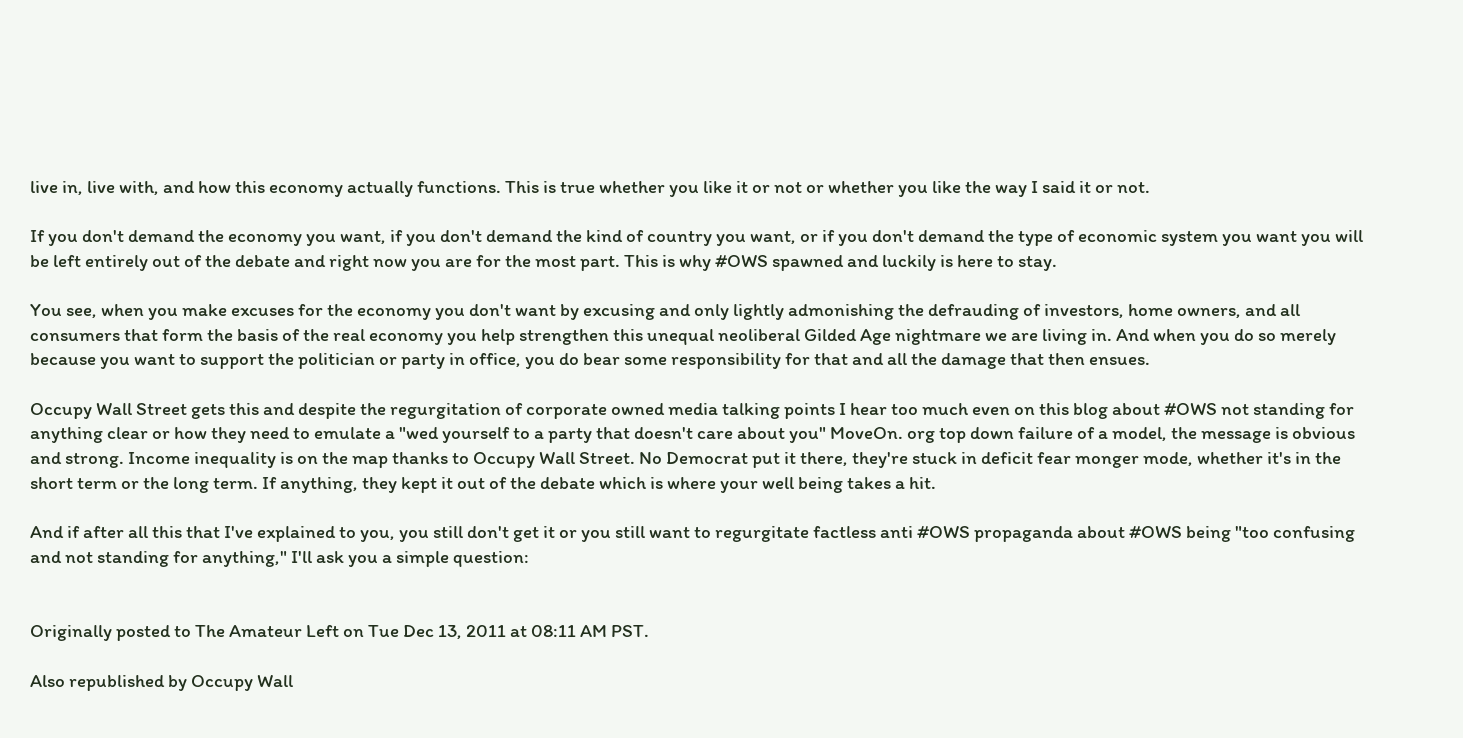live in, live with, and how this economy actually functions. This is true whether you like it or not or whether you like the way I said it or not.

If you don't demand the economy you want, if you don't demand the kind of country you want, or if you don't demand the type of economic system you want you will be left entirely out of the debate and right now you are for the most part. This is why #OWS spawned and luckily is here to stay.

You see, when you make excuses for the economy you don't want by excusing and only lightly admonishing the defrauding of investors, home owners, and all consumers that form the basis of the real economy you help strengthen this unequal neoliberal Gilded Age nightmare we are living in. And when you do so merely because you want to support the politician or party in office, you do bear some responsibility for that and all the damage that then ensues.

Occupy Wall Street gets this and despite the regurgitation of corporate owned media talking points I hear too much even on this blog about #OWS not standing for anything clear or how they need to emulate a "wed yourself to a party that doesn't care about you" MoveOn. org top down failure of a model, the message is obvious and strong. Income inequality is on the map thanks to Occupy Wall Street. No Democrat put it there, they're stuck in deficit fear monger mode, whether it's in the short term or the long term. If anything, they kept it out of the debate which is where your well being takes a hit.

And if after all this that I've explained to you, you still don't get it or you still want to regurgitate factless anti #OWS propaganda about #OWS being "too confusing and not standing for anything," I'll ask you a simple question:


Originally posted to The Amateur Left on Tue Dec 13, 2011 at 08:11 AM PST.

Also republished by Occupy Wall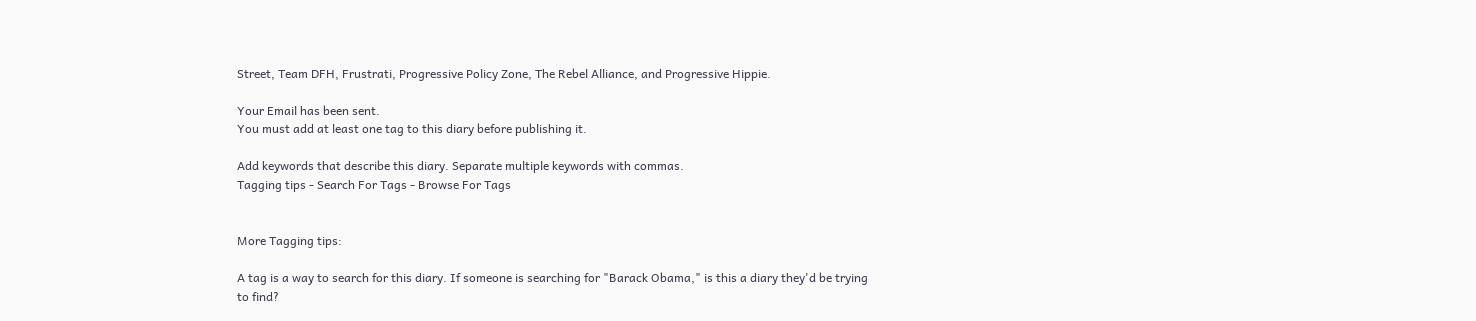Street, Team DFH, Frustrati, Progressive Policy Zone, The Rebel Alliance, and Progressive Hippie.

Your Email has been sent.
You must add at least one tag to this diary before publishing it.

Add keywords that describe this diary. Separate multiple keywords with commas.
Tagging tips - Search For Tags - Browse For Tags


More Tagging tips:

A tag is a way to search for this diary. If someone is searching for "Barack Obama," is this a diary they'd be trying to find?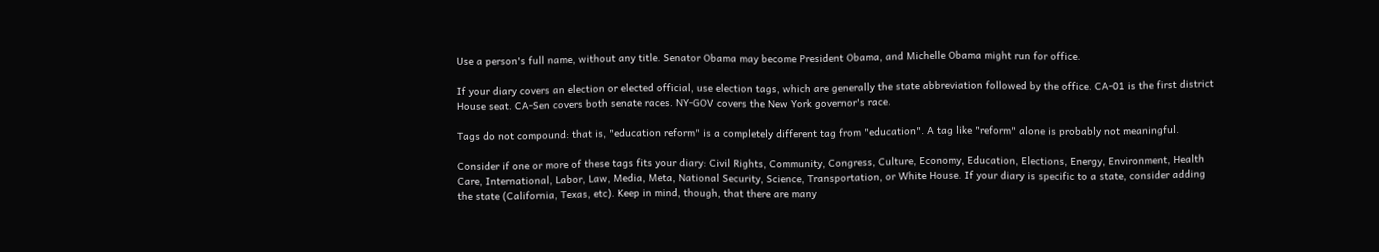Use a person's full name, without any title. Senator Obama may become President Obama, and Michelle Obama might run for office.

If your diary covers an election or elected official, use election tags, which are generally the state abbreviation followed by the office. CA-01 is the first district House seat. CA-Sen covers both senate races. NY-GOV covers the New York governor's race.

Tags do not compound: that is, "education reform" is a completely different tag from "education". A tag like "reform" alone is probably not meaningful.

Consider if one or more of these tags fits your diary: Civil Rights, Community, Congress, Culture, Economy, Education, Elections, Energy, Environment, Health Care, International, Labor, Law, Media, Meta, National Security, Science, Transportation, or White House. If your diary is specific to a state, consider adding the state (California, Texas, etc). Keep in mind, though, that there are many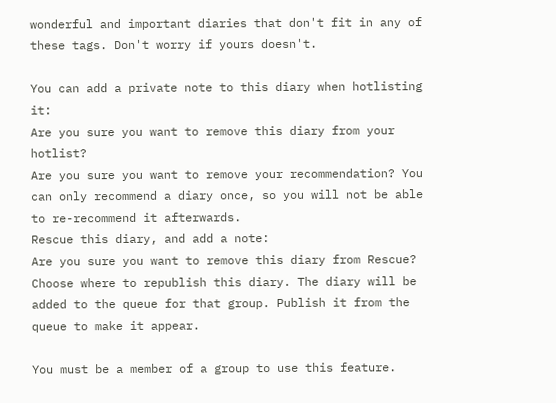wonderful and important diaries that don't fit in any of these tags. Don't worry if yours doesn't.

You can add a private note to this diary when hotlisting it:
Are you sure you want to remove this diary from your hotlist?
Are you sure you want to remove your recommendation? You can only recommend a diary once, so you will not be able to re-recommend it afterwards.
Rescue this diary, and add a note:
Are you sure you want to remove this diary from Rescue?
Choose where to republish this diary. The diary will be added to the queue for that group. Publish it from the queue to make it appear.

You must be a member of a group to use this feature.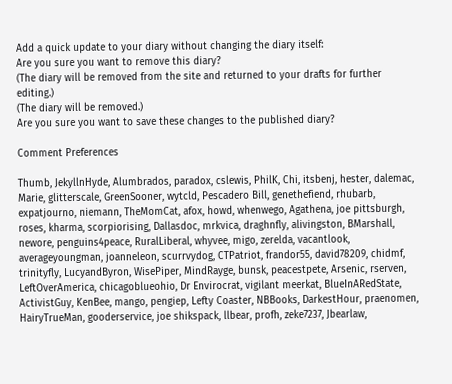Add a quick update to your diary without changing the diary itself:
Are you sure you want to remove this diary?
(The diary will be removed from the site and returned to your drafts for further editing.)
(The diary will be removed.)
Are you sure you want to save these changes to the published diary?

Comment Preferences

Thumb, JekyllnHyde, Alumbrados, paradox, cslewis, PhilK, Chi, itsbenj, hester, dalemac, Marie, glitterscale, GreenSooner, wytcld, Pescadero Bill, genethefiend, rhubarb, expatjourno, niemann, TheMomCat, afox, howd, whenwego, Agathena, joe pittsburgh, roses, kharma, scorpiorising, Dallasdoc, mrkvica, draghnfly, alivingston, BMarshall, newore, penguins4peace, RuralLiberal, whyvee, migo, zerelda, vacantlook, averageyoungman, joanneleon, scurrvydog, CTPatriot, frandor55, david78209, chidmf, trinityfly, LucyandByron, WisePiper, MindRayge, bunsk, peacestpete, Arsenic, rserven, LeftOverAmerica, chicagoblueohio, Dr Envirocrat, vigilant meerkat, BlueInARedState, ActivistGuy, KenBee, mango, pengiep, Lefty Coaster, NBBooks, DarkestHour, praenomen, HairyTrueMan, gooderservice, joe shikspack, llbear, profh, zeke7237, Jbearlaw,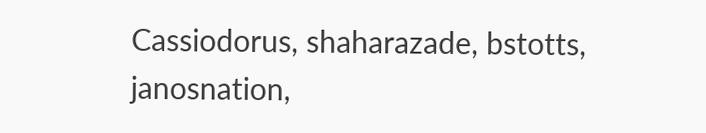Cassiodorus, shaharazade, bstotts, janosnation,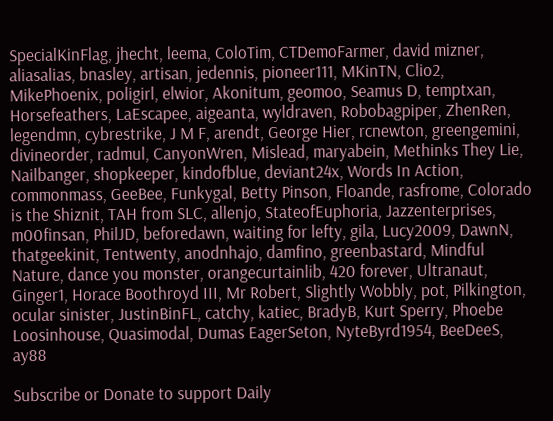SpecialKinFlag, jhecht, leema, ColoTim, CTDemoFarmer, david mizner, aliasalias, bnasley, artisan, jedennis, pioneer111, MKinTN, Clio2, MikePhoenix, poligirl, elwior, Akonitum, geomoo, Seamus D, temptxan, Horsefeathers, LaEscapee, aigeanta, wyldraven, Robobagpiper, ZhenRen, legendmn, cybrestrike, J M F, arendt, George Hier, rcnewton, greengemini, divineorder, radmul, CanyonWren, Mislead, maryabein, Methinks They Lie, Nailbanger, shopkeeper, kindofblue, deviant24x, Words In Action, commonmass, GeeBee, Funkygal, Betty Pinson, Floande, rasfrome, Colorado is the Shiznit, TAH from SLC, allenjo, StateofEuphoria, Jazzenterprises, m00finsan, PhilJD, beforedawn, waiting for lefty, gila, Lucy2009, DawnN, thatgeekinit, Tentwenty, anodnhajo, damfino, greenbastard, Mindful Nature, dance you monster, orangecurtainlib, 420 forever, Ultranaut, Ginger1, Horace Boothroyd III, Mr Robert, Slightly Wobbly, pot, Pilkington, ocular sinister, JustinBinFL, catchy, katiec, BradyB, Kurt Sperry, Phoebe Loosinhouse, Quasimodal, Dumas EagerSeton, NyteByrd1954, BeeDeeS, ay88

Subscribe or Donate to support Daily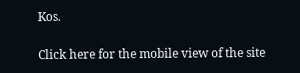Kos.

Click here for the mobile view of the site